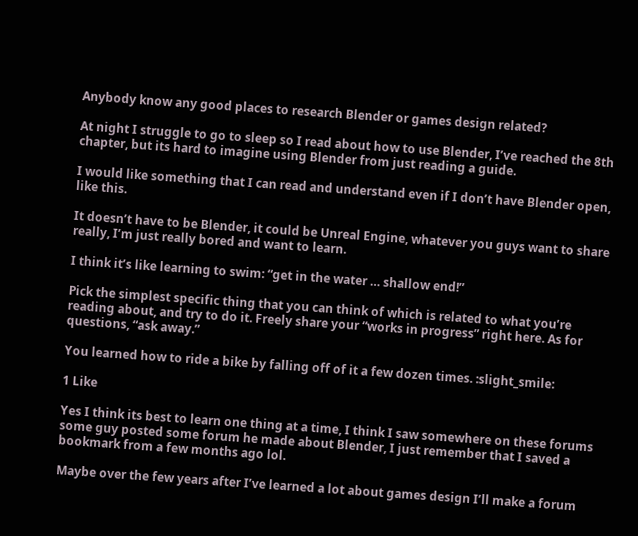Anybody know any good places to research Blender or games design related?

At night I struggle to go to sleep so I read about how to use Blender, I’ve reached the 8th chapter, but its hard to imagine using Blender from just reading a guide.

I would like something that I can read and understand even if I don’t have Blender open, like this.

It doesn’t have to be Blender, it could be Unreal Engine, whatever you guys want to share really, I’m just really bored and want to learn.

I think it’s like learning to swim: “get in the water … shallow end!”

Pick the simplest specific thing that you can think of which is related to what you’re reading about, and try to do it. Freely share your “works in progress” right here. As for questions, “ask away.”

You learned how to ride a bike by falling off of it a few dozen times. :slight_smile:

1 Like

Yes I think its best to learn one thing at a time, I think I saw somewhere on these forums some guy posted some forum he made about Blender, I just remember that I saved a bookmark from a few months ago lol.

Maybe over the few years after I’ve learned a lot about games design I’ll make a forum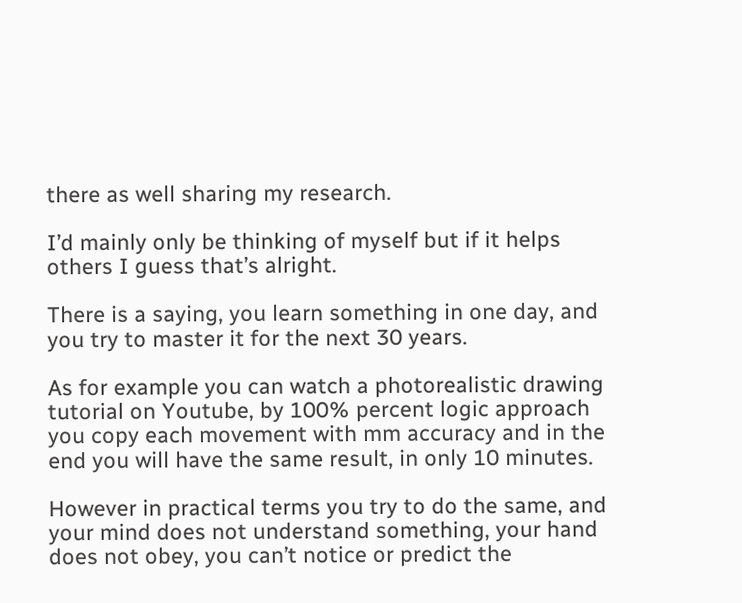there as well sharing my research.

I’d mainly only be thinking of myself but if it helps others I guess that’s alright.

There is a saying, you learn something in one day, and you try to master it for the next 30 years.

As for example you can watch a photorealistic drawing tutorial on Youtube, by 100% percent logic approach you copy each movement with mm accuracy and in the end you will have the same result, in only 10 minutes.

However in practical terms you try to do the same, and your mind does not understand something, your hand does not obey, you can’t notice or predict the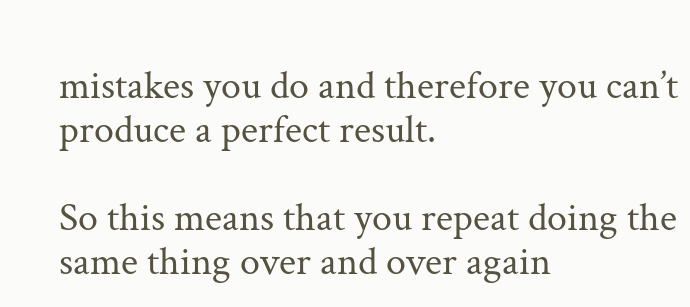mistakes you do and therefore you can’t produce a perfect result.

So this means that you repeat doing the same thing over and over again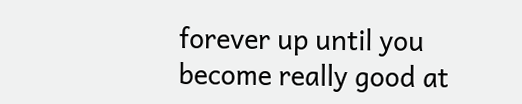forever up until you become really good at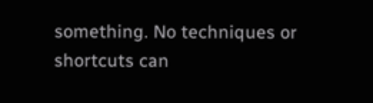something. No techniques or shortcuts can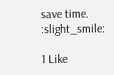save time. :slight_smile:

1 Like